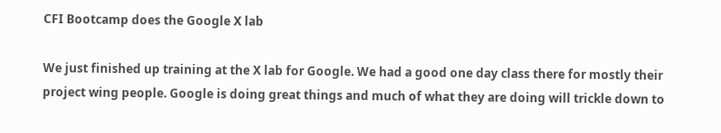CFI Bootcamp does the Google X lab

We just finished up training at the X lab for Google. We had a good one day class there for mostly their project wing people. Google is doing great things and much of what they are doing will trickle down to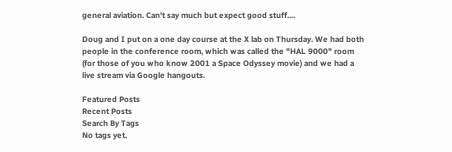general aviation. Can't say much but expect good stuff....

Doug and I put on a one day course at the X lab on Thursday. We had both people in the conference room, which was called the "HAL 9000" room (for those of you who know 2001 a Space Odyssey movie) and we had a live stream via Google hangouts.

Featured Posts
Recent Posts
Search By Tags
No tags yet.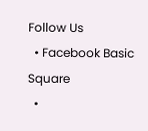Follow Us
  • Facebook Basic Square
  •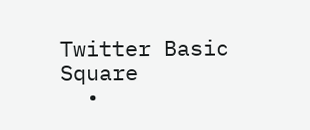Twitter Basic Square
  •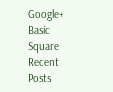Google+ Basic Square
Recent Posts